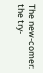The new-comer: the try-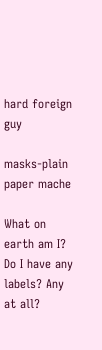hard foreign guy

masks-plain paper mache

What on earth am I?
Do I have any labels? Any at all?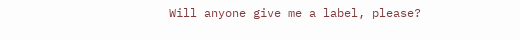Will anyone give me a label, please?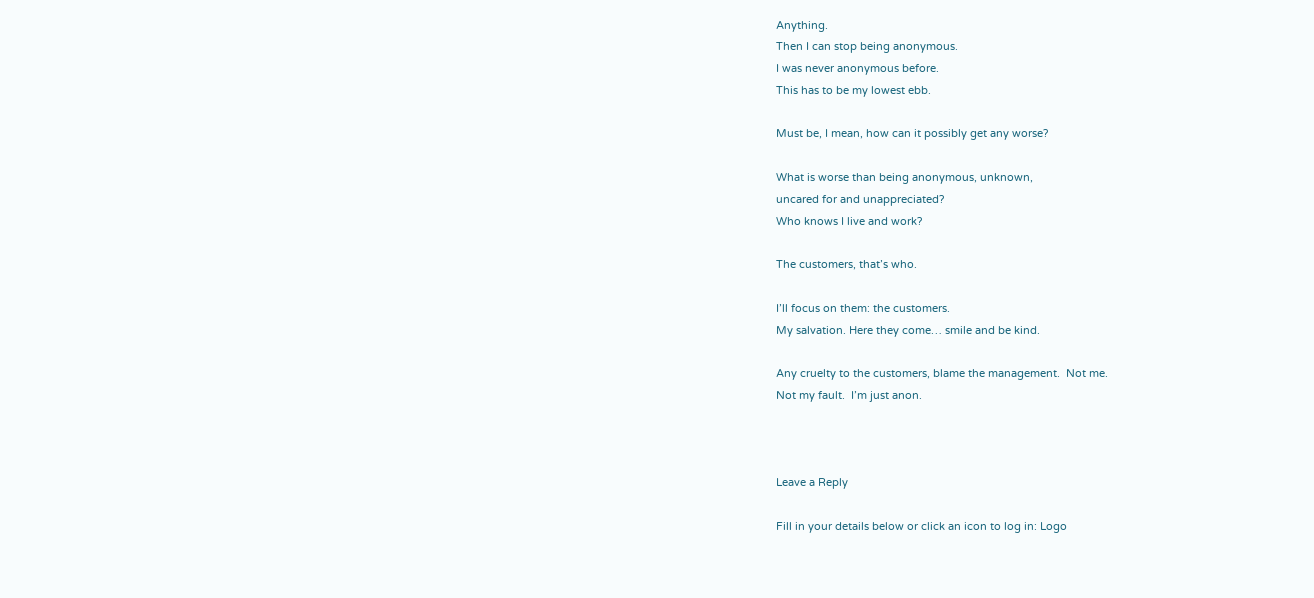Anything.
Then I can stop being anonymous.
I was never anonymous before.
This has to be my lowest ebb.

Must be, I mean, how can it possibly get any worse?

What is worse than being anonymous, unknown,
uncared for and unappreciated?
Who knows I live and work?

The customers, that’s who.

I’ll focus on them: the customers.
My salvation. Here they come… smile and be kind.

Any cruelty to the customers, blame the management.  Not me.
Not my fault.  I’m just anon.



Leave a Reply

Fill in your details below or click an icon to log in: Logo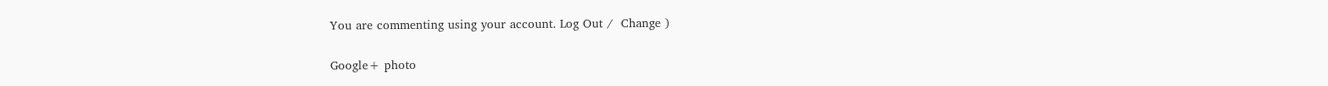You are commenting using your account. Log Out /  Change )

Google+ photo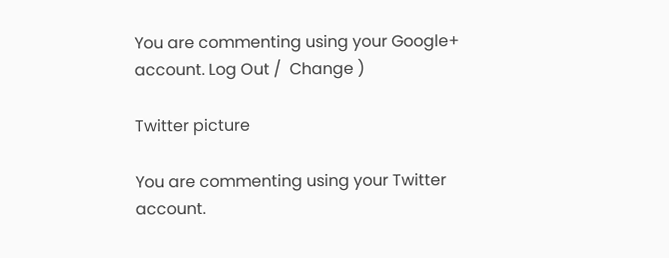You are commenting using your Google+ account. Log Out /  Change )

Twitter picture

You are commenting using your Twitter account.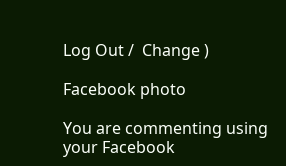Log Out /  Change )

Facebook photo

You are commenting using your Facebook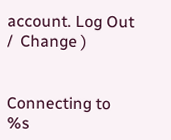account. Log Out /  Change )


Connecting to %s